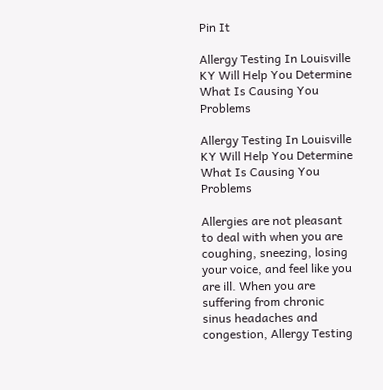Pin It

Allergy Testing In Louisville KY Will Help You Determine What Is Causing You Problems

Allergy Testing In Louisville KY Will Help You Determine What Is Causing You Problems

Allergies are not pleasant to deal with when you are coughing, sneezing, losing your voice, and feel like you are ill. When you are suffering from chronic sinus headaches and congestion, Allergy Testing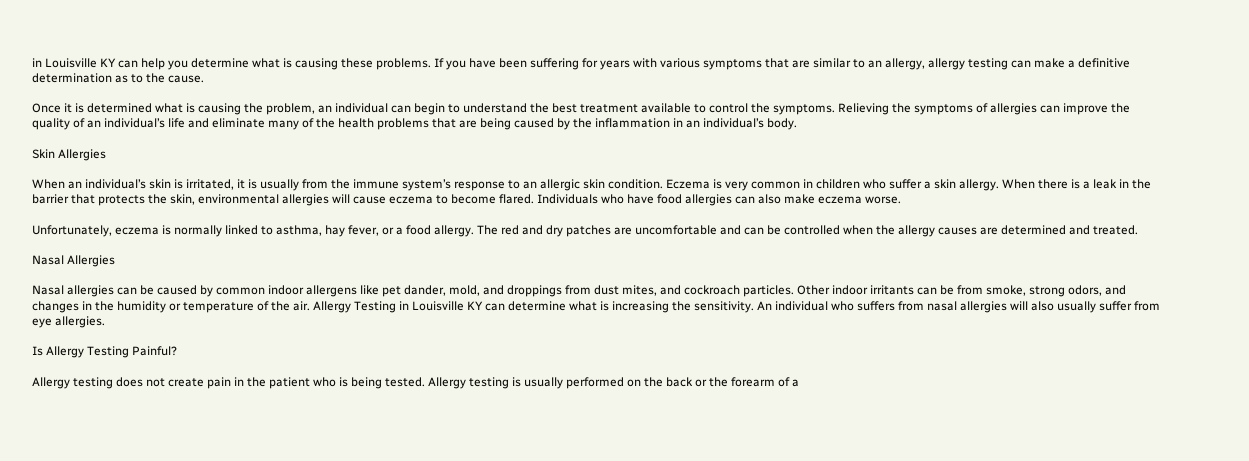in Louisville KY can help you determine what is causing these problems. If you have been suffering for years with various symptoms that are similar to an allergy, allergy testing can make a definitive determination as to the cause.

Once it is determined what is causing the problem, an individual can begin to understand the best treatment available to control the symptoms. Relieving the symptoms of allergies can improve the quality of an individual’s life and eliminate many of the health problems that are being caused by the inflammation in an individual’s body.

Skin Allergies

When an individual’s skin is irritated, it is usually from the immune system’s response to an allergic skin condition. Eczema is very common in children who suffer a skin allergy. When there is a leak in the barrier that protects the skin, environmental allergies will cause eczema to become flared. Individuals who have food allergies can also make eczema worse.

Unfortunately, eczema is normally linked to asthma, hay fever, or a food allergy. The red and dry patches are uncomfortable and can be controlled when the allergy causes are determined and treated.

Nasal Allergies

Nasal allergies can be caused by common indoor allergens like pet dander, mold, and droppings from dust mites, and cockroach particles. Other indoor irritants can be from smoke, strong odors, and changes in the humidity or temperature of the air. Allergy Testing in Louisville KY can determine what is increasing the sensitivity. An individual who suffers from nasal allergies will also usually suffer from eye allergies.

Is Allergy Testing Painful?

Allergy testing does not create pain in the patient who is being tested. Allergy testing is usually performed on the back or the forearm of a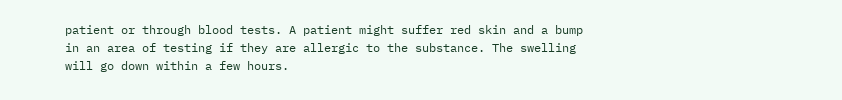patient or through blood tests. A patient might suffer red skin and a bump in an area of testing if they are allergic to the substance. The swelling will go down within a few hours.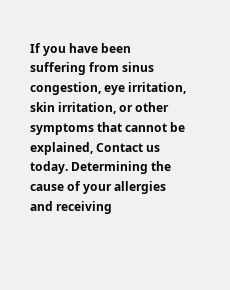If you have been suffering from sinus congestion, eye irritation, skin irritation, or other symptoms that cannot be explained, Contact us today. Determining the cause of your allergies and receiving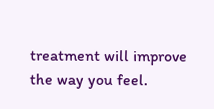treatment will improve the way you feel.